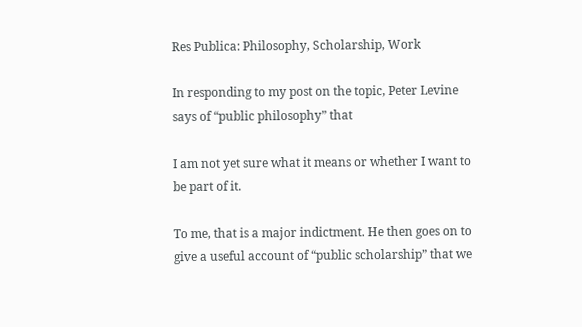Res Publica: Philosophy, Scholarship, Work

In responding to my post on the topic, Peter Levine says of “public philosophy” that

I am not yet sure what it means or whether I want to be part of it.

To me, that is a major indictment. He then goes on to give a useful account of “public scholarship” that we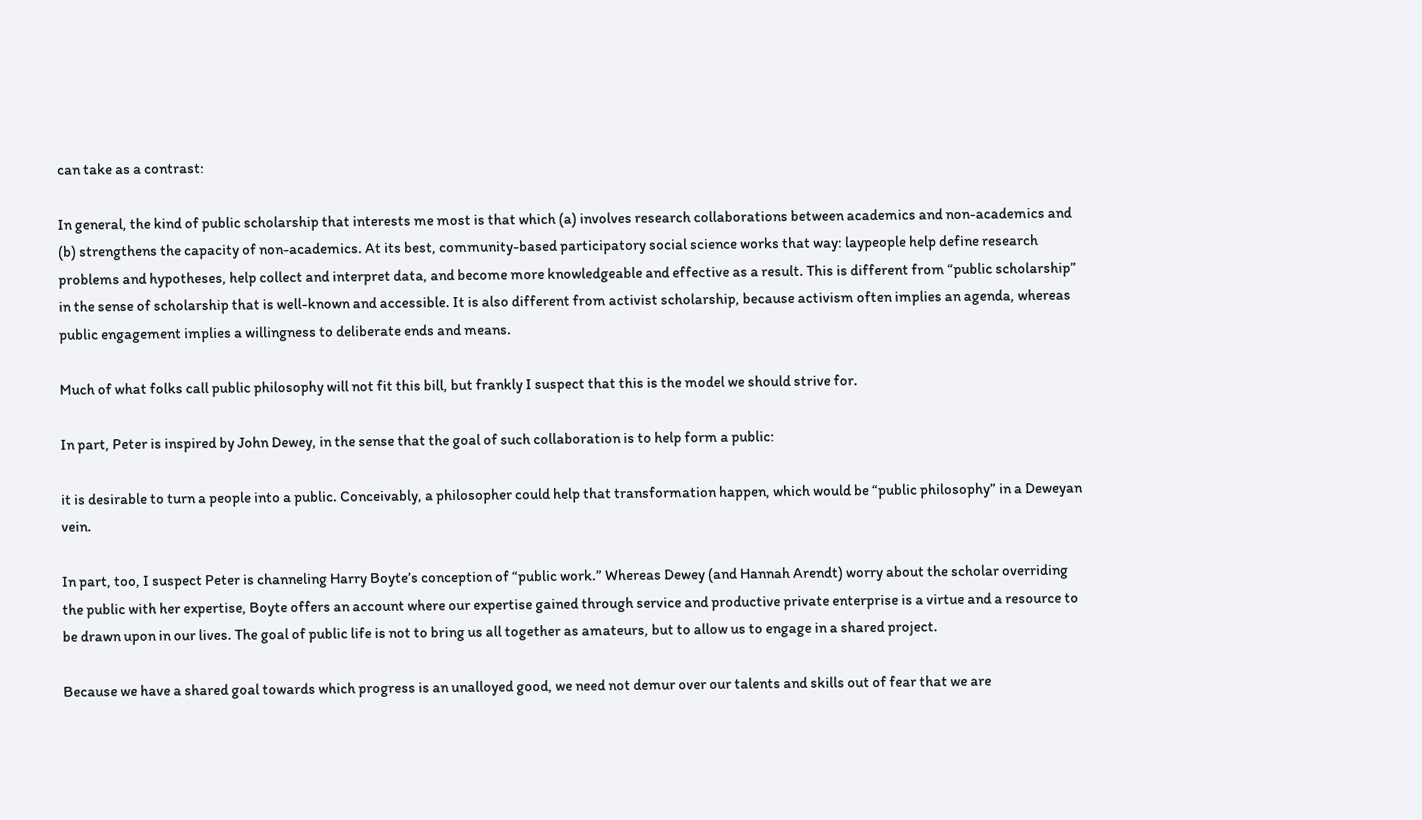can take as a contrast:

In general, the kind of public scholarship that interests me most is that which (a) involves research collaborations between academics and non-academics and (b) strengthens the capacity of non-academics. At its best, community-based participatory social science works that way: laypeople help define research problems and hypotheses, help collect and interpret data, and become more knowledgeable and effective as a result. This is different from “public scholarship” in the sense of scholarship that is well-known and accessible. It is also different from activist scholarship, because activism often implies an agenda, whereas public engagement implies a willingness to deliberate ends and means.

Much of what folks call public philosophy will not fit this bill, but frankly I suspect that this is the model we should strive for.

In part, Peter is inspired by John Dewey, in the sense that the goal of such collaboration is to help form a public:

it is desirable to turn a people into a public. Conceivably, a philosopher could help that transformation happen, which would be “public philosophy” in a Deweyan vein.

In part, too, I suspect Peter is channeling Harry Boyte’s conception of “public work.” Whereas Dewey (and Hannah Arendt) worry about the scholar overriding the public with her expertise, Boyte offers an account where our expertise gained through service and productive private enterprise is a virtue and a resource to be drawn upon in our lives. The goal of public life is not to bring us all together as amateurs, but to allow us to engage in a shared project.

Because we have a shared goal towards which progress is an unalloyed good, we need not demur over our talents and skills out of fear that we are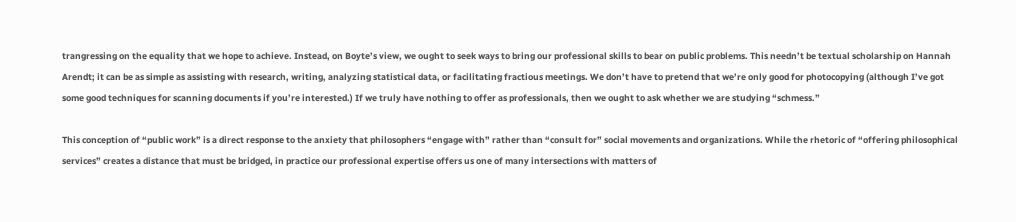trangressing on the equality that we hope to achieve. Instead, on Boyte’s view, we ought to seek ways to bring our professional skills to bear on public problems. This needn’t be textual scholarship on Hannah Arendt; it can be as simple as assisting with research, writing, analyzing statistical data, or facilitating fractious meetings. We don’t have to pretend that we’re only good for photocopying (although I’ve got some good techniques for scanning documents if you’re interested.) If we truly have nothing to offer as professionals, then we ought to ask whether we are studying “schmess.”

This conception of “public work” is a direct response to the anxiety that philosophers “engage with” rather than “consult for” social movements and organizations. While the rhetoric of “offering philosophical services” creates a distance that must be bridged, in practice our professional expertise offers us one of many intersections with matters of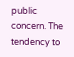public concern. The tendency to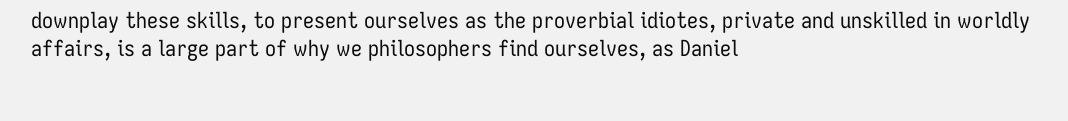downplay these skills, to present ourselves as the proverbial idiotes, private and unskilled in worldly affairs, is a large part of why we philosophers find ourselves, as Daniel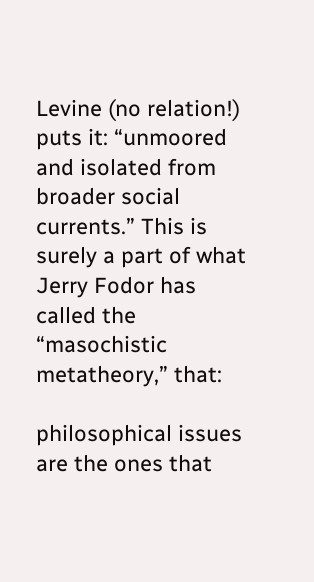Levine (no relation!) puts it: “unmoored and isolated from broader social currents.” This is surely a part of what Jerry Fodor has called the “masochistic metatheory,” that:

philosophical issues are the ones that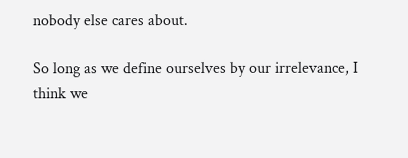nobody else cares about.

So long as we define ourselves by our irrelevance, I think we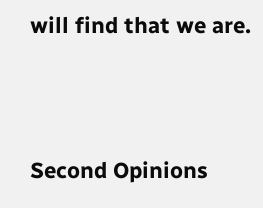will find that we are.





Second Opinions